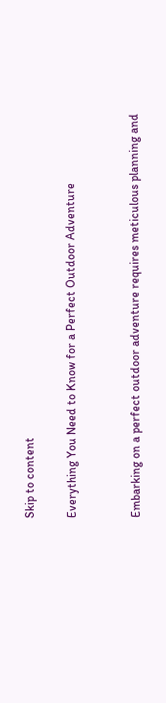Skip to content

Everything You Need to Know for a Perfect Outdoor Adventure


Embarking on a perfect outdoor adventure requires meticulous planning and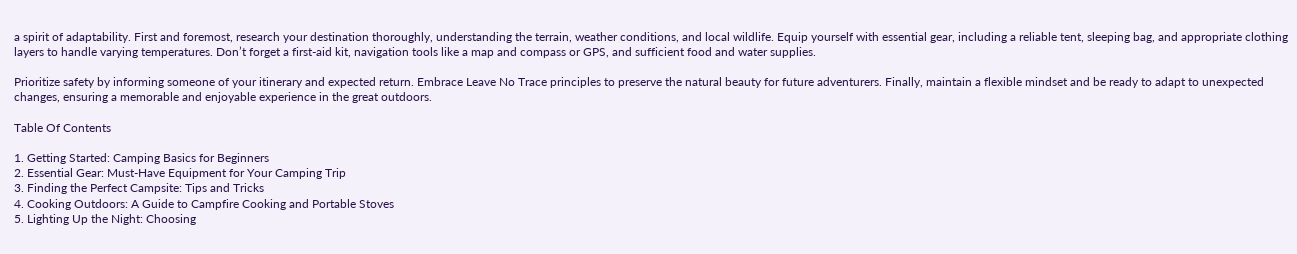a spirit of adaptability. First and foremost, research your destination thoroughly, understanding the terrain, weather conditions, and local wildlife. Equip yourself with essential gear, including a reliable tent, sleeping bag, and appropriate clothing layers to handle varying temperatures. Don’t forget a first-aid kit, navigation tools like a map and compass or GPS, and sufficient food and water supplies.

Prioritize safety by informing someone of your itinerary and expected return. Embrace Leave No Trace principles to preserve the natural beauty for future adventurers. Finally, maintain a flexible mindset and be ready to adapt to unexpected changes, ensuring a memorable and enjoyable experience in the great outdoors.

Table Of Contents

1. Getting Started: Camping Basics for Beginners
2. Essential Gear: Must-Have Equipment for Your Camping Trip
3. Finding the Perfect Campsite: Tips and Tricks
4. Cooking Outdoors: A Guide to Campfire Cooking and Portable Stoves
5. Lighting Up the Night: Choosing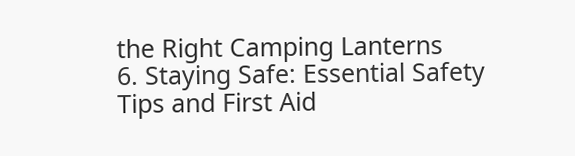the Right Camping Lanterns
6. Staying Safe: Essential Safety Tips and First Aid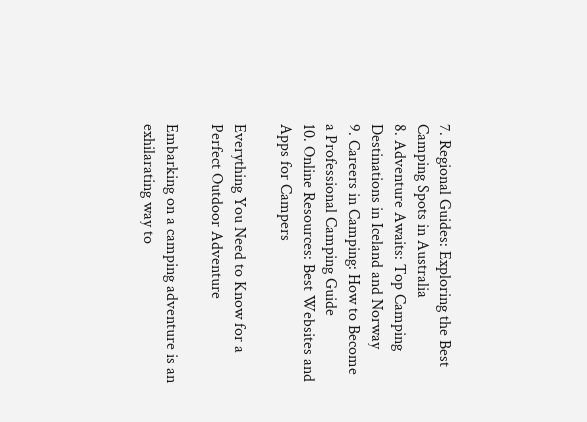7. Regional Guides: Exploring the Best Camping Spots in Australia
8. Adventure Awaits: Top Camping Destinations in Iceland and Norway
9. Careers in Camping: How to Become a Professional Camping Guide
10. Online Resources: Best Websites and Apps for Campers

Everything You Need to Know for a Perfect Outdoor Adventure

Embarking on a camping adventure is an exhilarating way to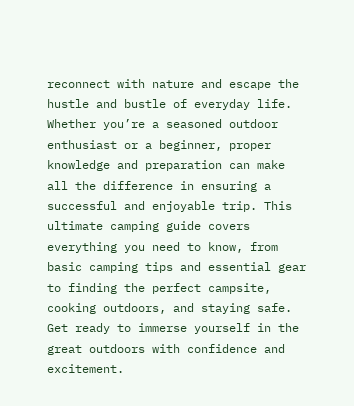reconnect with nature and escape the hustle and bustle of everyday life. Whether you’re a seasoned outdoor enthusiast or a beginner, proper knowledge and preparation can make all the difference in ensuring a successful and enjoyable trip. This ultimate camping guide covers everything you need to know, from basic camping tips and essential gear to finding the perfect campsite, cooking outdoors, and staying safe. Get ready to immerse yourself in the great outdoors with confidence and excitement.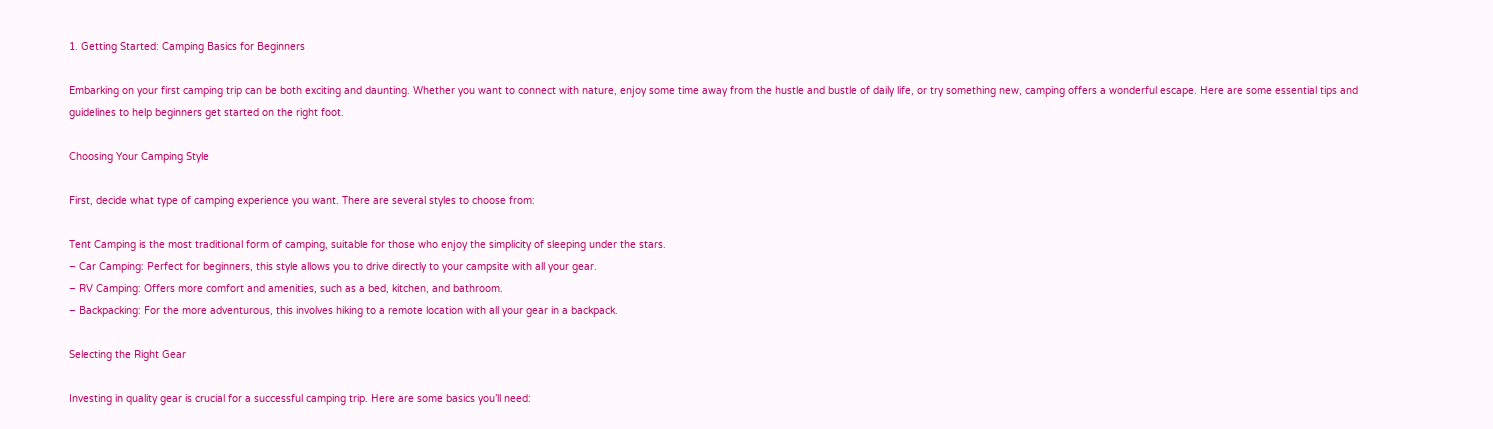1. Getting Started: Camping Basics for Beginners

Embarking on your first camping trip can be both exciting and daunting. Whether you want to connect with nature, enjoy some time away from the hustle and bustle of daily life, or try something new, camping offers a wonderful escape. Here are some essential tips and guidelines to help beginners get started on the right foot.

Choosing Your Camping Style

First, decide what type of camping experience you want. There are several styles to choose from:

Tent Camping is the most traditional form of camping, suitable for those who enjoy the simplicity of sleeping under the stars.
– Car Camping: Perfect for beginners, this style allows you to drive directly to your campsite with all your gear.
– RV Camping: Offers more comfort and amenities, such as a bed, kitchen, and bathroom.
– Backpacking: For the more adventurous, this involves hiking to a remote location with all your gear in a backpack.

Selecting the Right Gear

Investing in quality gear is crucial for a successful camping trip. Here are some basics you’ll need: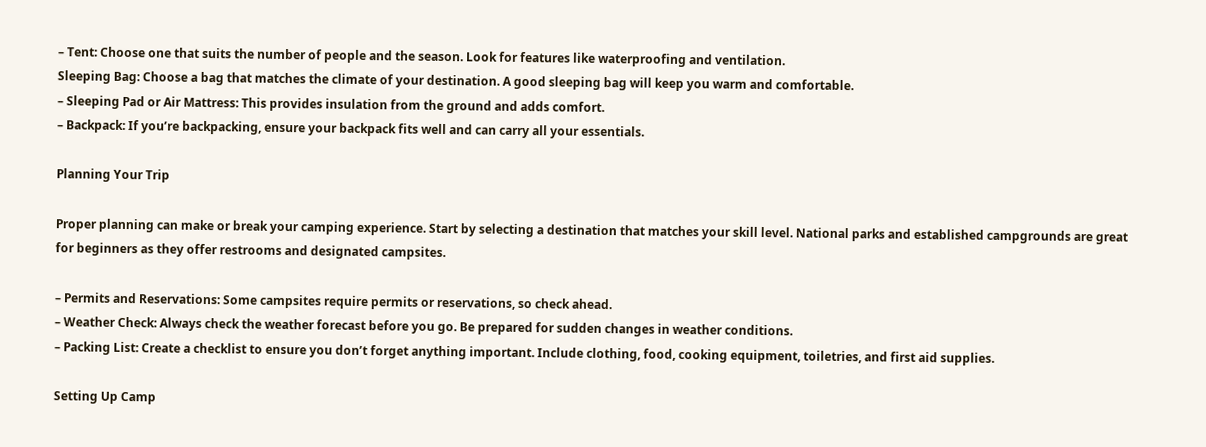– Tent: Choose one that suits the number of people and the season. Look for features like waterproofing and ventilation.
Sleeping Bag: Choose a bag that matches the climate of your destination. A good sleeping bag will keep you warm and comfortable.
– Sleeping Pad or Air Mattress: This provides insulation from the ground and adds comfort.
– Backpack: If you’re backpacking, ensure your backpack fits well and can carry all your essentials.

Planning Your Trip

Proper planning can make or break your camping experience. Start by selecting a destination that matches your skill level. National parks and established campgrounds are great for beginners as they offer restrooms and designated campsites.

– Permits and Reservations: Some campsites require permits or reservations, so check ahead.
– Weather Check: Always check the weather forecast before you go. Be prepared for sudden changes in weather conditions.
– Packing List: Create a checklist to ensure you don’t forget anything important. Include clothing, food, cooking equipment, toiletries, and first aid supplies.

Setting Up Camp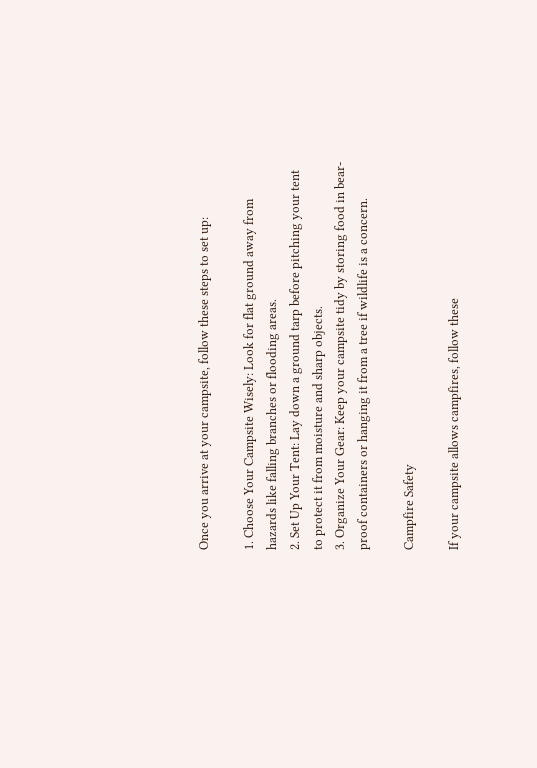Once you arrive at your campsite, follow these steps to set up:

1. Choose Your Campsite Wisely: Look for flat ground away from hazards like falling branches or flooding areas.
2. Set Up Your Tent: Lay down a ground tarp before pitching your tent to protect it from moisture and sharp objects.
3. Organize Your Gear: Keep your campsite tidy by storing food in bear-proof containers or hanging it from a tree if wildlife is a concern.

Campfire Safety

If your campsite allows campfires, follow these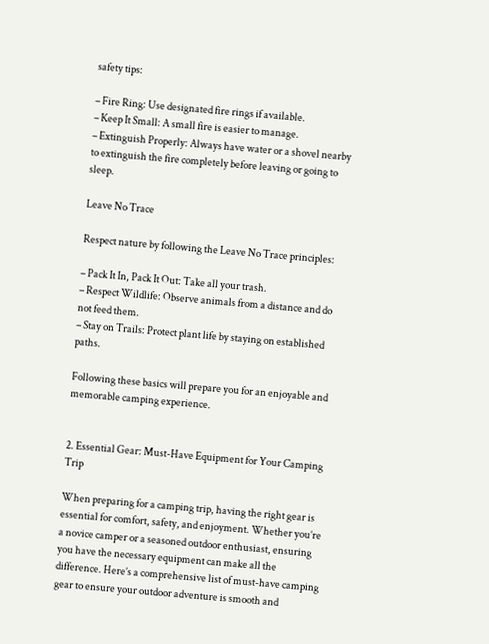safety tips:

– Fire Ring: Use designated fire rings if available.
– Keep It Small: A small fire is easier to manage.
– Extinguish Properly: Always have water or a shovel nearby to extinguish the fire completely before leaving or going to sleep.

Leave No Trace

Respect nature by following the Leave No Trace principles:

– Pack It In, Pack It Out: Take all your trash.
– Respect Wildlife: Observe animals from a distance and do not feed them.
– Stay on Trails: Protect plant life by staying on established paths.

Following these basics will prepare you for an enjoyable and memorable camping experience.


2. Essential Gear: Must-Have Equipment for Your Camping Trip

When preparing for a camping trip, having the right gear is essential for comfort, safety, and enjoyment. Whether you’re a novice camper or a seasoned outdoor enthusiast, ensuring you have the necessary equipment can make all the difference. Here’s a comprehensive list of must-have camping gear to ensure your outdoor adventure is smooth and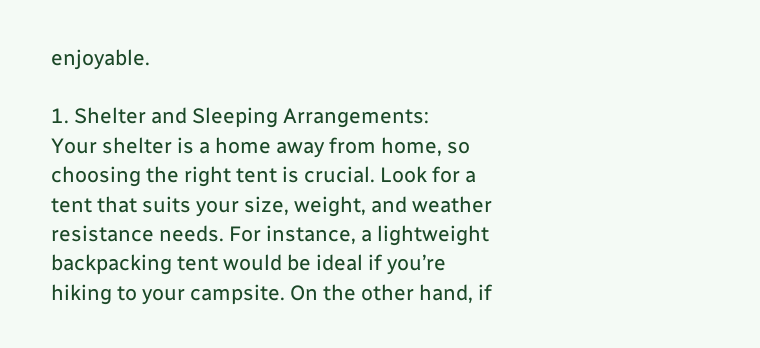enjoyable.

1. Shelter and Sleeping Arrangements:
Your shelter is a home away from home, so choosing the right tent is crucial. Look for a tent that suits your size, weight, and weather resistance needs. For instance, a lightweight backpacking tent would be ideal if you’re hiking to your campsite. On the other hand, if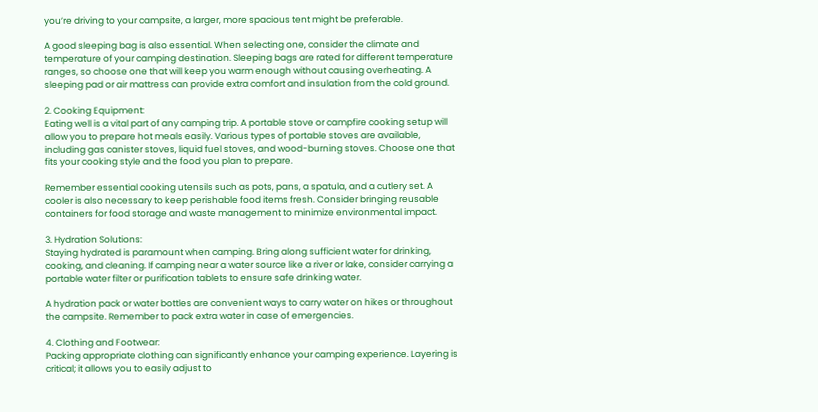you’re driving to your campsite, a larger, more spacious tent might be preferable.

A good sleeping bag is also essential. When selecting one, consider the climate and temperature of your camping destination. Sleeping bags are rated for different temperature ranges, so choose one that will keep you warm enough without causing overheating. A sleeping pad or air mattress can provide extra comfort and insulation from the cold ground.

2. Cooking Equipment:
Eating well is a vital part of any camping trip. A portable stove or campfire cooking setup will allow you to prepare hot meals easily. Various types of portable stoves are available, including gas canister stoves, liquid fuel stoves, and wood-burning stoves. Choose one that fits your cooking style and the food you plan to prepare.

Remember essential cooking utensils such as pots, pans, a spatula, and a cutlery set. A cooler is also necessary to keep perishable food items fresh. Consider bringing reusable containers for food storage and waste management to minimize environmental impact.

3. Hydration Solutions:
Staying hydrated is paramount when camping. Bring along sufficient water for drinking, cooking, and cleaning. If camping near a water source like a river or lake, consider carrying a portable water filter or purification tablets to ensure safe drinking water.

A hydration pack or water bottles are convenient ways to carry water on hikes or throughout the campsite. Remember to pack extra water in case of emergencies.

4. Clothing and Footwear:
Packing appropriate clothing can significantly enhance your camping experience. Layering is critical; it allows you to easily adjust to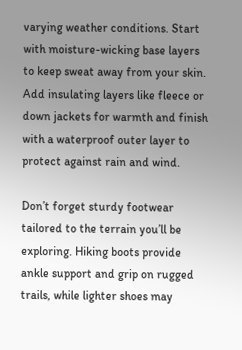varying weather conditions. Start with moisture-wicking base layers to keep sweat away from your skin. Add insulating layers like fleece or down jackets for warmth and finish with a waterproof outer layer to protect against rain and wind.

Don’t forget sturdy footwear tailored to the terrain you’ll be exploring. Hiking boots provide ankle support and grip on rugged trails, while lighter shoes may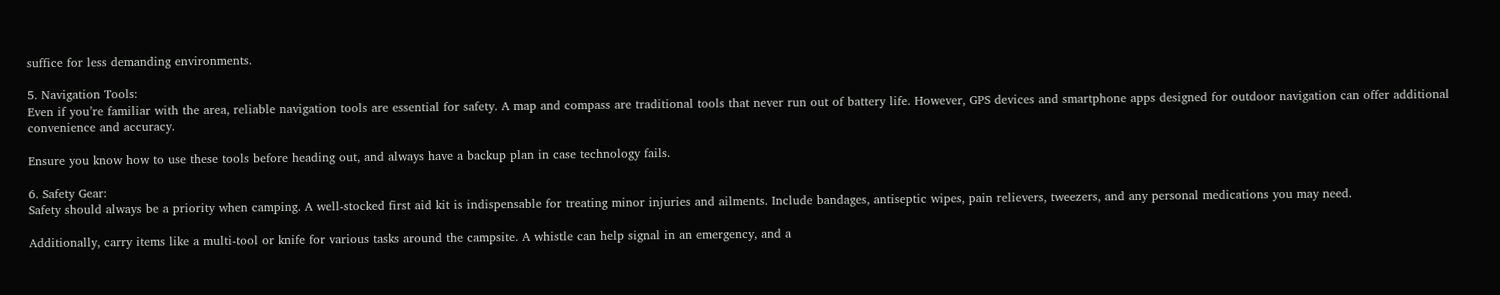suffice for less demanding environments.

5. Navigation Tools:
Even if you’re familiar with the area, reliable navigation tools are essential for safety. A map and compass are traditional tools that never run out of battery life. However, GPS devices and smartphone apps designed for outdoor navigation can offer additional convenience and accuracy.

Ensure you know how to use these tools before heading out, and always have a backup plan in case technology fails.

6. Safety Gear:
Safety should always be a priority when camping. A well-stocked first aid kit is indispensable for treating minor injuries and ailments. Include bandages, antiseptic wipes, pain relievers, tweezers, and any personal medications you may need.

Additionally, carry items like a multi-tool or knife for various tasks around the campsite. A whistle can help signal in an emergency, and a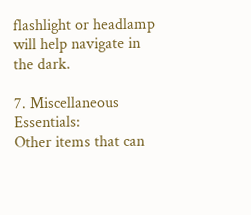flashlight or headlamp will help navigate in the dark.

7. Miscellaneous Essentials:
Other items that can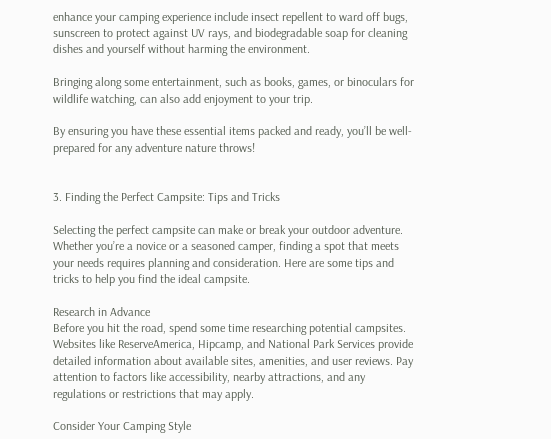enhance your camping experience include insect repellent to ward off bugs, sunscreen to protect against UV rays, and biodegradable soap for cleaning dishes and yourself without harming the environment.

Bringing along some entertainment, such as books, games, or binoculars for wildlife watching, can also add enjoyment to your trip.

By ensuring you have these essential items packed and ready, you’ll be well-prepared for any adventure nature throws!


3. Finding the Perfect Campsite: Tips and Tricks

Selecting the perfect campsite can make or break your outdoor adventure. Whether you’re a novice or a seasoned camper, finding a spot that meets your needs requires planning and consideration. Here are some tips and tricks to help you find the ideal campsite.

Research in Advance
Before you hit the road, spend some time researching potential campsites. Websites like ReserveAmerica, Hipcamp, and National Park Services provide detailed information about available sites, amenities, and user reviews. Pay attention to factors like accessibility, nearby attractions, and any regulations or restrictions that may apply.

Consider Your Camping Style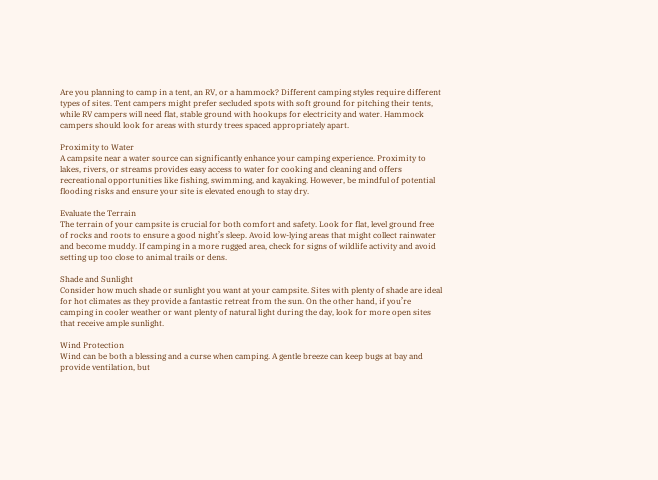Are you planning to camp in a tent, an RV, or a hammock? Different camping styles require different types of sites. Tent campers might prefer secluded spots with soft ground for pitching their tents, while RV campers will need flat, stable ground with hookups for electricity and water. Hammock campers should look for areas with sturdy trees spaced appropriately apart.

Proximity to Water
A campsite near a water source can significantly enhance your camping experience. Proximity to lakes, rivers, or streams provides easy access to water for cooking and cleaning and offers recreational opportunities like fishing, swimming, and kayaking. However, be mindful of potential flooding risks and ensure your site is elevated enough to stay dry.

Evaluate the Terrain
The terrain of your campsite is crucial for both comfort and safety. Look for flat, level ground free of rocks and roots to ensure a good night’s sleep. Avoid low-lying areas that might collect rainwater and become muddy. If camping in a more rugged area, check for signs of wildlife activity and avoid setting up too close to animal trails or dens.

Shade and Sunlight
Consider how much shade or sunlight you want at your campsite. Sites with plenty of shade are ideal for hot climates as they provide a fantastic retreat from the sun. On the other hand, if you’re camping in cooler weather or want plenty of natural light during the day, look for more open sites that receive ample sunlight.

Wind Protection
Wind can be both a blessing and a curse when camping. A gentle breeze can keep bugs at bay and provide ventilation, but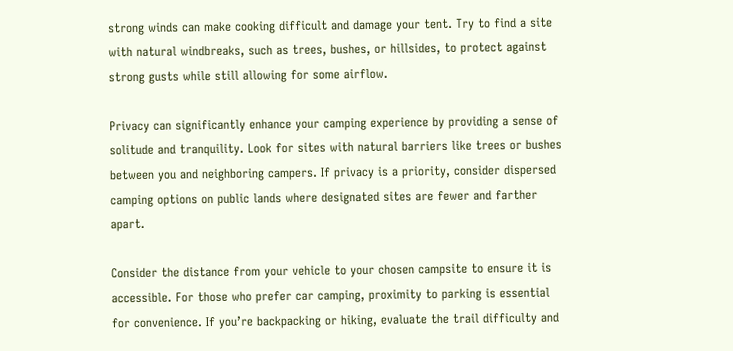strong winds can make cooking difficult and damage your tent. Try to find a site with natural windbreaks, such as trees, bushes, or hillsides, to protect against strong gusts while still allowing for some airflow.

Privacy can significantly enhance your camping experience by providing a sense of solitude and tranquility. Look for sites with natural barriers like trees or bushes between you and neighboring campers. If privacy is a priority, consider dispersed camping options on public lands where designated sites are fewer and farther apart.

Consider the distance from your vehicle to your chosen campsite to ensure it is accessible. For those who prefer car camping, proximity to parking is essential for convenience. If you’re backpacking or hiking, evaluate the trail difficulty and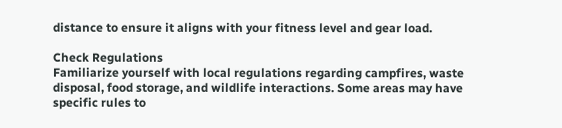distance to ensure it aligns with your fitness level and gear load.

Check Regulations
Familiarize yourself with local regulations regarding campfires, waste disposal, food storage, and wildlife interactions. Some areas may have specific rules to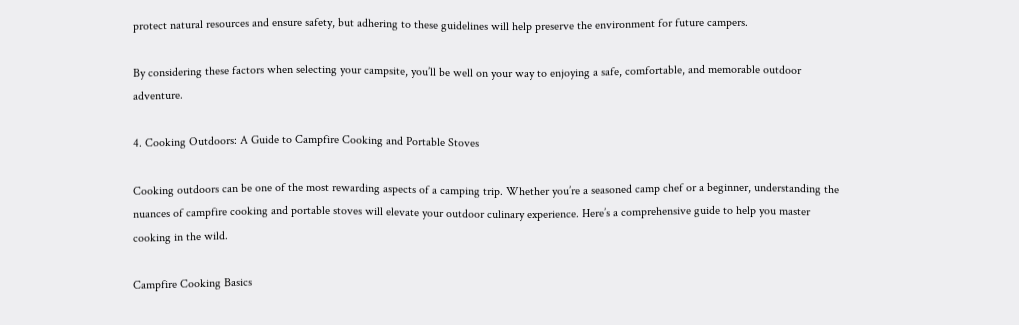protect natural resources and ensure safety, but adhering to these guidelines will help preserve the environment for future campers.

By considering these factors when selecting your campsite, you’ll be well on your way to enjoying a safe, comfortable, and memorable outdoor adventure.

4. Cooking Outdoors: A Guide to Campfire Cooking and Portable Stoves

Cooking outdoors can be one of the most rewarding aspects of a camping trip. Whether you’re a seasoned camp chef or a beginner, understanding the nuances of campfire cooking and portable stoves will elevate your outdoor culinary experience. Here’s a comprehensive guide to help you master cooking in the wild.

Campfire Cooking Basics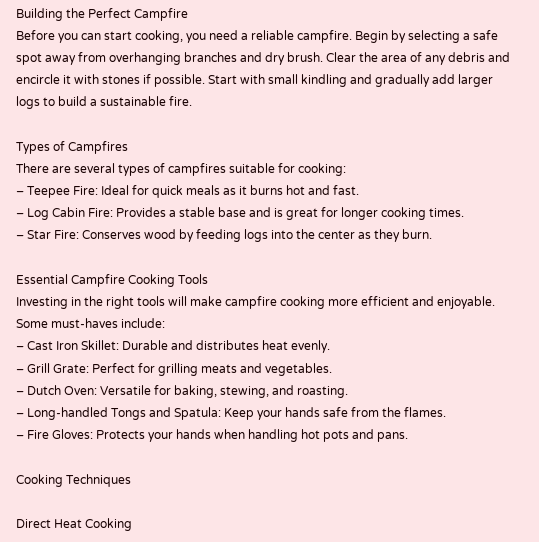Building the Perfect Campfire
Before you can start cooking, you need a reliable campfire. Begin by selecting a safe spot away from overhanging branches and dry brush. Clear the area of any debris and encircle it with stones if possible. Start with small kindling and gradually add larger logs to build a sustainable fire.

Types of Campfires
There are several types of campfires suitable for cooking:
– Teepee Fire: Ideal for quick meals as it burns hot and fast.
– Log Cabin Fire: Provides a stable base and is great for longer cooking times.
– Star Fire: Conserves wood by feeding logs into the center as they burn.

Essential Campfire Cooking Tools
Investing in the right tools will make campfire cooking more efficient and enjoyable. Some must-haves include:
– Cast Iron Skillet: Durable and distributes heat evenly.
– Grill Grate: Perfect for grilling meats and vegetables.
– Dutch Oven: Versatile for baking, stewing, and roasting.
– Long-handled Tongs and Spatula: Keep your hands safe from the flames.
– Fire Gloves: Protects your hands when handling hot pots and pans.

Cooking Techniques

Direct Heat Cooking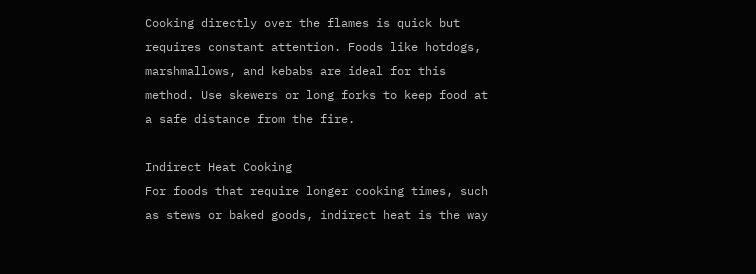Cooking directly over the flames is quick but requires constant attention. Foods like hotdogs, marshmallows, and kebabs are ideal for this method. Use skewers or long forks to keep food at a safe distance from the fire.

Indirect Heat Cooking
For foods that require longer cooking times, such as stews or baked goods, indirect heat is the way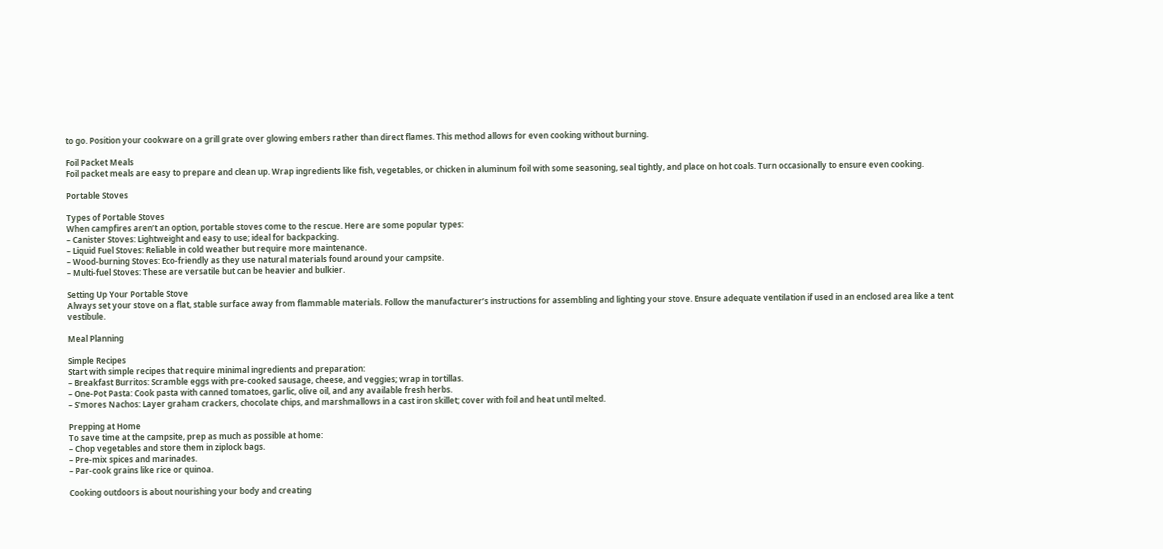to go. Position your cookware on a grill grate over glowing embers rather than direct flames. This method allows for even cooking without burning.

Foil Packet Meals
Foil packet meals are easy to prepare and clean up. Wrap ingredients like fish, vegetables, or chicken in aluminum foil with some seasoning, seal tightly, and place on hot coals. Turn occasionally to ensure even cooking.

Portable Stoves

Types of Portable Stoves
When campfires aren’t an option, portable stoves come to the rescue. Here are some popular types:
– Canister Stoves: Lightweight and easy to use; ideal for backpacking.
– Liquid Fuel Stoves: Reliable in cold weather but require more maintenance.
– Wood-burning Stoves: Eco-friendly as they use natural materials found around your campsite.
– Multi-fuel Stoves: These are versatile but can be heavier and bulkier.

Setting Up Your Portable Stove
Always set your stove on a flat, stable surface away from flammable materials. Follow the manufacturer’s instructions for assembling and lighting your stove. Ensure adequate ventilation if used in an enclosed area like a tent vestibule.

Meal Planning

Simple Recipes
Start with simple recipes that require minimal ingredients and preparation:
– Breakfast Burritos: Scramble eggs with pre-cooked sausage, cheese, and veggies; wrap in tortillas.
– One-Pot Pasta: Cook pasta with canned tomatoes, garlic, olive oil, and any available fresh herbs.
– S’mores Nachos: Layer graham crackers, chocolate chips, and marshmallows in a cast iron skillet; cover with foil and heat until melted.

Prepping at Home
To save time at the campsite, prep as much as possible at home:
– Chop vegetables and store them in ziplock bags.
– Pre-mix spices and marinades.
– Par-cook grains like rice or quinoa.

Cooking outdoors is about nourishing your body and creating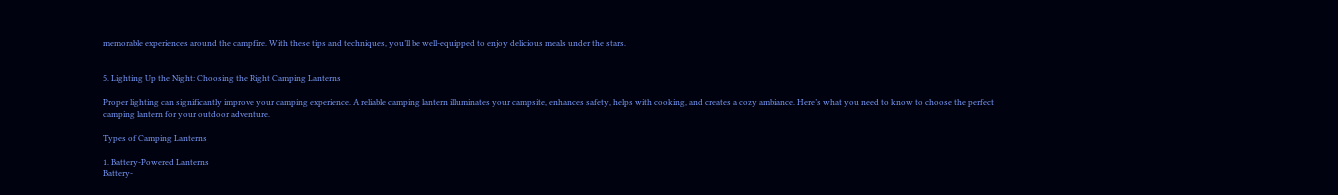memorable experiences around the campfire. With these tips and techniques, you’ll be well-equipped to enjoy delicious meals under the stars.


5. Lighting Up the Night: Choosing the Right Camping Lanterns

Proper lighting can significantly improve your camping experience. A reliable camping lantern illuminates your campsite, enhances safety, helps with cooking, and creates a cozy ambiance. Here’s what you need to know to choose the perfect camping lantern for your outdoor adventure.

Types of Camping Lanterns

1. Battery-Powered Lanterns
Battery-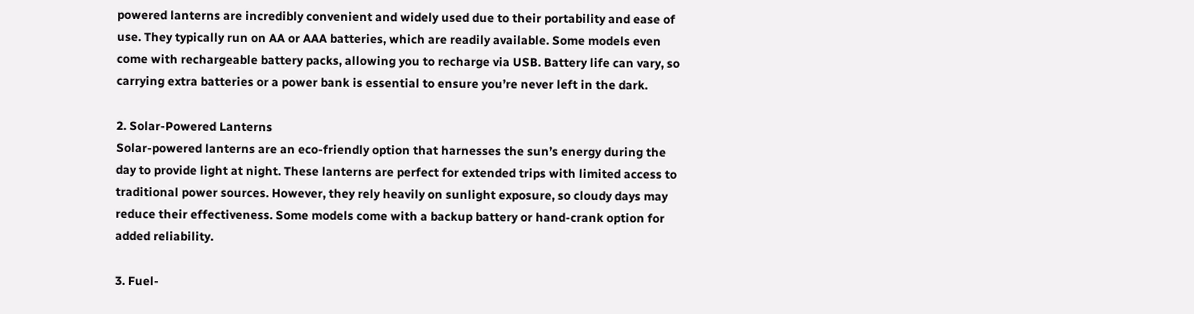powered lanterns are incredibly convenient and widely used due to their portability and ease of use. They typically run on AA or AAA batteries, which are readily available. Some models even come with rechargeable battery packs, allowing you to recharge via USB. Battery life can vary, so carrying extra batteries or a power bank is essential to ensure you’re never left in the dark.

2. Solar-Powered Lanterns
Solar-powered lanterns are an eco-friendly option that harnesses the sun’s energy during the day to provide light at night. These lanterns are perfect for extended trips with limited access to traditional power sources. However, they rely heavily on sunlight exposure, so cloudy days may reduce their effectiveness. Some models come with a backup battery or hand-crank option for added reliability.

3. Fuel-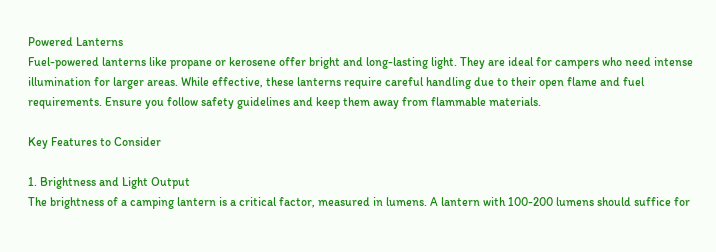Powered Lanterns
Fuel-powered lanterns like propane or kerosene offer bright and long-lasting light. They are ideal for campers who need intense illumination for larger areas. While effective, these lanterns require careful handling due to their open flame and fuel requirements. Ensure you follow safety guidelines and keep them away from flammable materials.

Key Features to Consider

1. Brightness and Light Output
The brightness of a camping lantern is a critical factor, measured in lumens. A lantern with 100-200 lumens should suffice for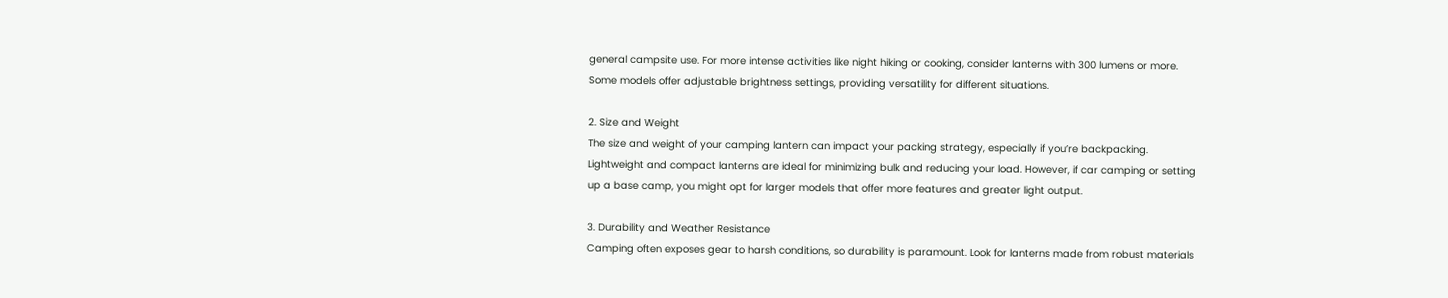general campsite use. For more intense activities like night hiking or cooking, consider lanterns with 300 lumens or more. Some models offer adjustable brightness settings, providing versatility for different situations.

2. Size and Weight
The size and weight of your camping lantern can impact your packing strategy, especially if you’re backpacking. Lightweight and compact lanterns are ideal for minimizing bulk and reducing your load. However, if car camping or setting up a base camp, you might opt for larger models that offer more features and greater light output.

3. Durability and Weather Resistance
Camping often exposes gear to harsh conditions, so durability is paramount. Look for lanterns made from robust materials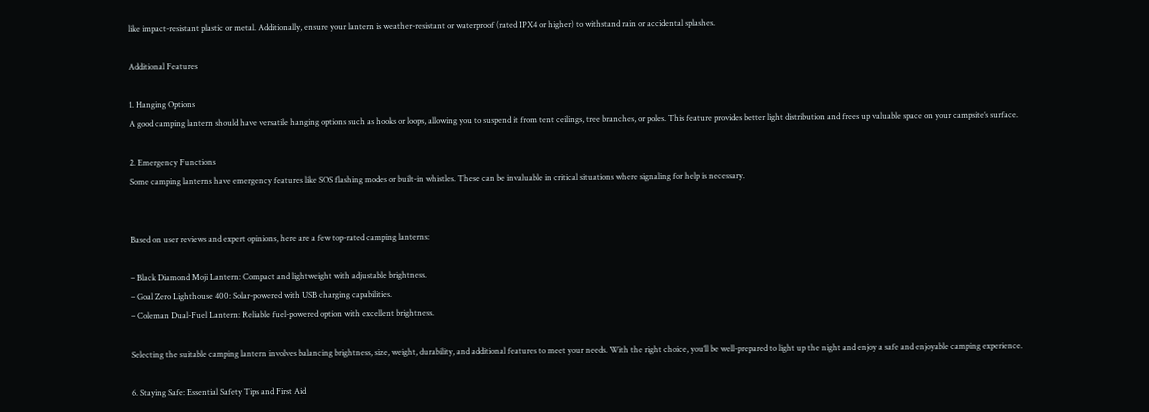like impact-resistant plastic or metal. Additionally, ensure your lantern is weather-resistant or waterproof (rated IPX4 or higher) to withstand rain or accidental splashes.

Additional Features

1. Hanging Options
A good camping lantern should have versatile hanging options such as hooks or loops, allowing you to suspend it from tent ceilings, tree branches, or poles. This feature provides better light distribution and frees up valuable space on your campsite’s surface.

2. Emergency Functions
Some camping lanterns have emergency features like SOS flashing modes or built-in whistles. These can be invaluable in critical situations where signaling for help is necessary.


Based on user reviews and expert opinions, here are a few top-rated camping lanterns:

– Black Diamond Moji Lantern: Compact and lightweight with adjustable brightness.
– Goal Zero Lighthouse 400: Solar-powered with USB charging capabilities.
– Coleman Dual-Fuel Lantern: Reliable fuel-powered option with excellent brightness.

Selecting the suitable camping lantern involves balancing brightness, size, weight, durability, and additional features to meet your needs. With the right choice, you’ll be well-prepared to light up the night and enjoy a safe and enjoyable camping experience.

6. Staying Safe: Essential Safety Tips and First Aid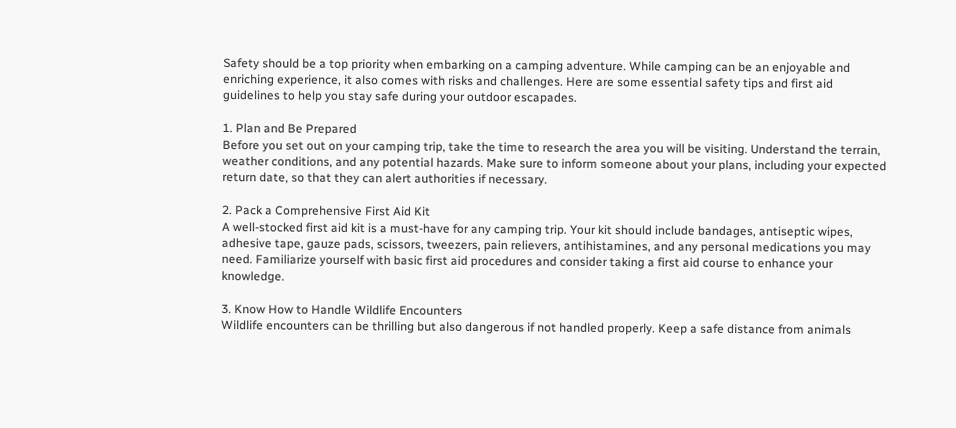Safety should be a top priority when embarking on a camping adventure. While camping can be an enjoyable and enriching experience, it also comes with risks and challenges. Here are some essential safety tips and first aid guidelines to help you stay safe during your outdoor escapades.

1. Plan and Be Prepared
Before you set out on your camping trip, take the time to research the area you will be visiting. Understand the terrain, weather conditions, and any potential hazards. Make sure to inform someone about your plans, including your expected return date, so that they can alert authorities if necessary.

2. Pack a Comprehensive First Aid Kit
A well-stocked first aid kit is a must-have for any camping trip. Your kit should include bandages, antiseptic wipes, adhesive tape, gauze pads, scissors, tweezers, pain relievers, antihistamines, and any personal medications you may need. Familiarize yourself with basic first aid procedures and consider taking a first aid course to enhance your knowledge.

3. Know How to Handle Wildlife Encounters
Wildlife encounters can be thrilling but also dangerous if not handled properly. Keep a safe distance from animals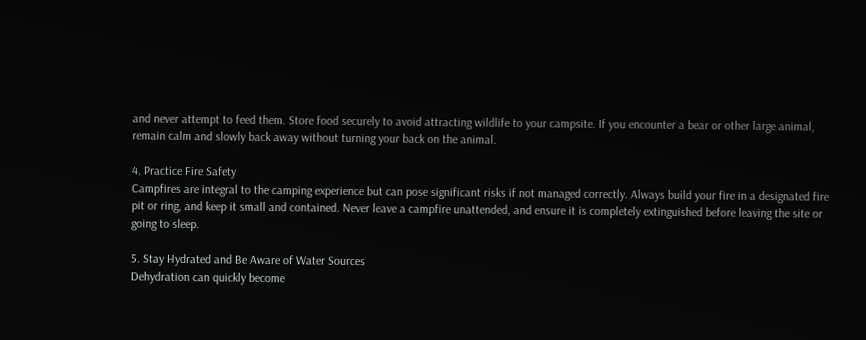and never attempt to feed them. Store food securely to avoid attracting wildlife to your campsite. If you encounter a bear or other large animal, remain calm and slowly back away without turning your back on the animal.

4. Practice Fire Safety
Campfires are integral to the camping experience but can pose significant risks if not managed correctly. Always build your fire in a designated fire pit or ring, and keep it small and contained. Never leave a campfire unattended, and ensure it is completely extinguished before leaving the site or going to sleep.

5. Stay Hydrated and Be Aware of Water Sources
Dehydration can quickly become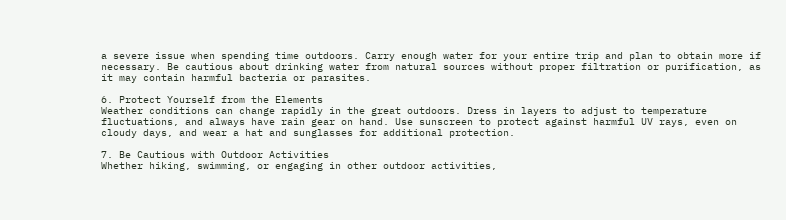a severe issue when spending time outdoors. Carry enough water for your entire trip and plan to obtain more if necessary. Be cautious about drinking water from natural sources without proper filtration or purification, as it may contain harmful bacteria or parasites.

6. Protect Yourself from the Elements
Weather conditions can change rapidly in the great outdoors. Dress in layers to adjust to temperature fluctuations, and always have rain gear on hand. Use sunscreen to protect against harmful UV rays, even on cloudy days, and wear a hat and sunglasses for additional protection.

7. Be Cautious with Outdoor Activities
Whether hiking, swimming, or engaging in other outdoor activities,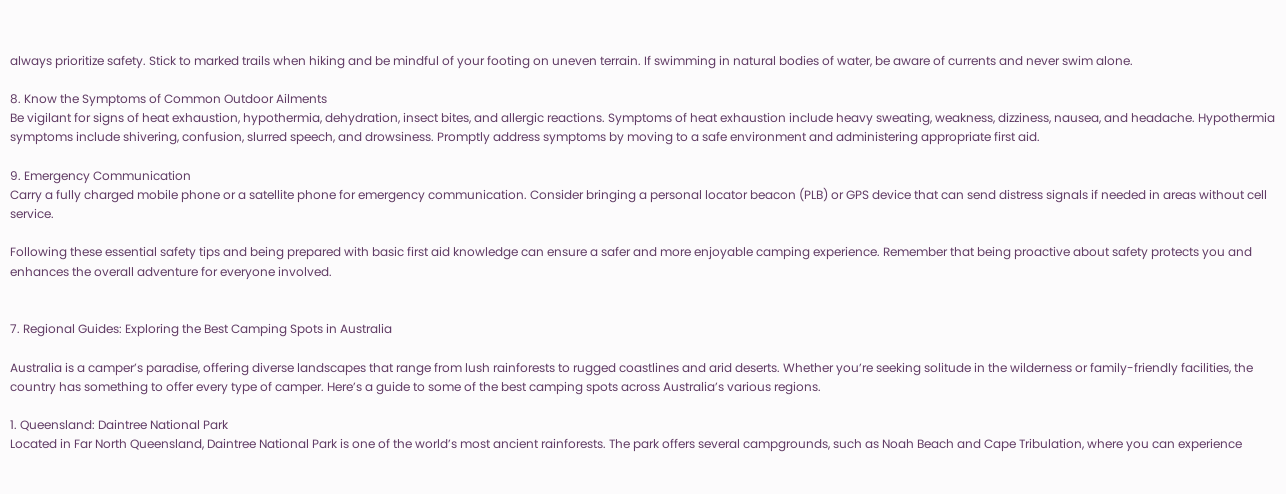always prioritize safety. Stick to marked trails when hiking and be mindful of your footing on uneven terrain. If swimming in natural bodies of water, be aware of currents and never swim alone.

8. Know the Symptoms of Common Outdoor Ailments
Be vigilant for signs of heat exhaustion, hypothermia, dehydration, insect bites, and allergic reactions. Symptoms of heat exhaustion include heavy sweating, weakness, dizziness, nausea, and headache. Hypothermia symptoms include shivering, confusion, slurred speech, and drowsiness. Promptly address symptoms by moving to a safe environment and administering appropriate first aid.

9. Emergency Communication
Carry a fully charged mobile phone or a satellite phone for emergency communication. Consider bringing a personal locator beacon (PLB) or GPS device that can send distress signals if needed in areas without cell service.

Following these essential safety tips and being prepared with basic first aid knowledge can ensure a safer and more enjoyable camping experience. Remember that being proactive about safety protects you and enhances the overall adventure for everyone involved.


7. Regional Guides: Exploring the Best Camping Spots in Australia

Australia is a camper’s paradise, offering diverse landscapes that range from lush rainforests to rugged coastlines and arid deserts. Whether you’re seeking solitude in the wilderness or family-friendly facilities, the country has something to offer every type of camper. Here’s a guide to some of the best camping spots across Australia’s various regions.

1. Queensland: Daintree National Park
Located in Far North Queensland, Daintree National Park is one of the world’s most ancient rainforests. The park offers several campgrounds, such as Noah Beach and Cape Tribulation, where you can experience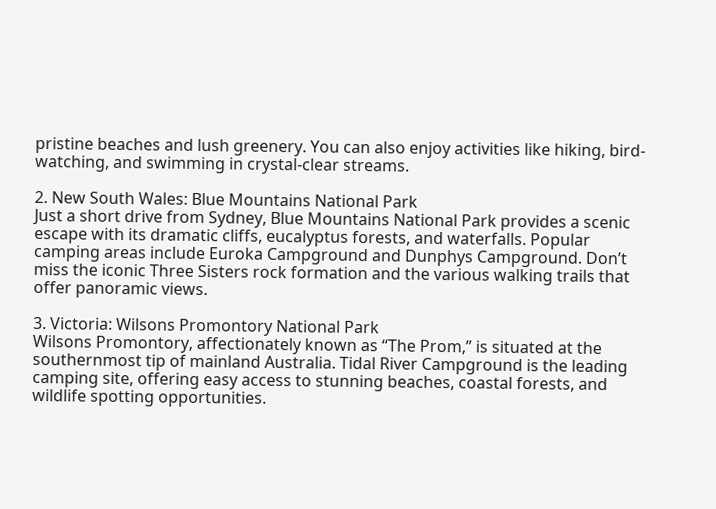pristine beaches and lush greenery. You can also enjoy activities like hiking, bird-watching, and swimming in crystal-clear streams.

2. New South Wales: Blue Mountains National Park
Just a short drive from Sydney, Blue Mountains National Park provides a scenic escape with its dramatic cliffs, eucalyptus forests, and waterfalls. Popular camping areas include Euroka Campground and Dunphys Campground. Don’t miss the iconic Three Sisters rock formation and the various walking trails that offer panoramic views.

3. Victoria: Wilsons Promontory National Park
Wilsons Promontory, affectionately known as “The Prom,” is situated at the southernmost tip of mainland Australia. Tidal River Campground is the leading camping site, offering easy access to stunning beaches, coastal forests, and wildlife spotting opportunities.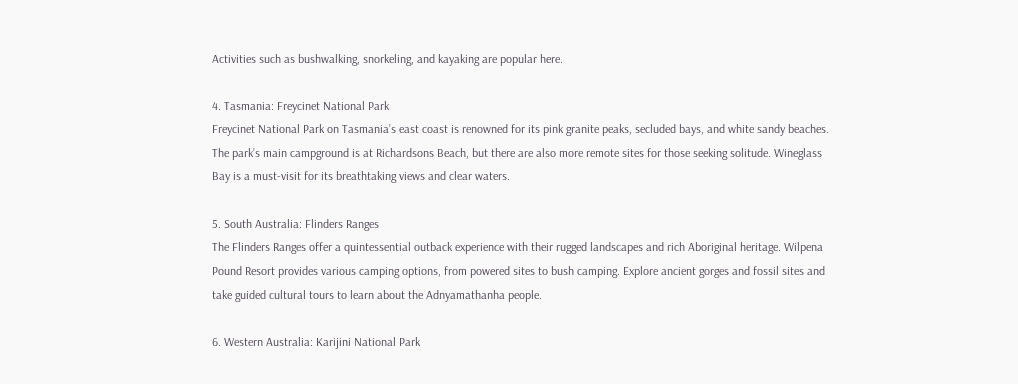Activities such as bushwalking, snorkeling, and kayaking are popular here.

4. Tasmania: Freycinet National Park
Freycinet National Park on Tasmania’s east coast is renowned for its pink granite peaks, secluded bays, and white sandy beaches. The park’s main campground is at Richardsons Beach, but there are also more remote sites for those seeking solitude. Wineglass Bay is a must-visit for its breathtaking views and clear waters.

5. South Australia: Flinders Ranges
The Flinders Ranges offer a quintessential outback experience with their rugged landscapes and rich Aboriginal heritage. Wilpena Pound Resort provides various camping options, from powered sites to bush camping. Explore ancient gorges and fossil sites and take guided cultural tours to learn about the Adnyamathanha people.

6. Western Australia: Karijini National Park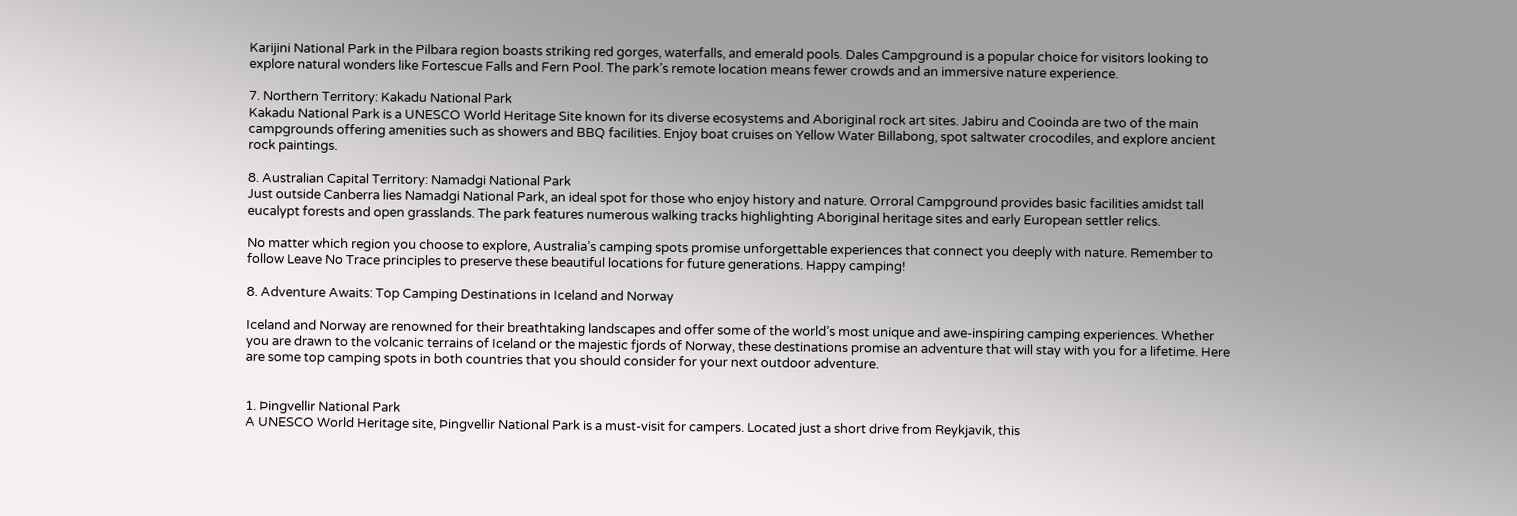Karijini National Park in the Pilbara region boasts striking red gorges, waterfalls, and emerald pools. Dales Campground is a popular choice for visitors looking to explore natural wonders like Fortescue Falls and Fern Pool. The park’s remote location means fewer crowds and an immersive nature experience.

7. Northern Territory: Kakadu National Park
Kakadu National Park is a UNESCO World Heritage Site known for its diverse ecosystems and Aboriginal rock art sites. Jabiru and Cooinda are two of the main campgrounds offering amenities such as showers and BBQ facilities. Enjoy boat cruises on Yellow Water Billabong, spot saltwater crocodiles, and explore ancient rock paintings.

8. Australian Capital Territory: Namadgi National Park
Just outside Canberra lies Namadgi National Park, an ideal spot for those who enjoy history and nature. Orroral Campground provides basic facilities amidst tall eucalypt forests and open grasslands. The park features numerous walking tracks highlighting Aboriginal heritage sites and early European settler relics.

No matter which region you choose to explore, Australia’s camping spots promise unforgettable experiences that connect you deeply with nature. Remember to follow Leave No Trace principles to preserve these beautiful locations for future generations. Happy camping!

8. Adventure Awaits: Top Camping Destinations in Iceland and Norway

Iceland and Norway are renowned for their breathtaking landscapes and offer some of the world’s most unique and awe-inspiring camping experiences. Whether you are drawn to the volcanic terrains of Iceland or the majestic fjords of Norway, these destinations promise an adventure that will stay with you for a lifetime. Here are some top camping spots in both countries that you should consider for your next outdoor adventure.


1. Þingvellir National Park
A UNESCO World Heritage site, Þingvellir National Park is a must-visit for campers. Located just a short drive from Reykjavik, this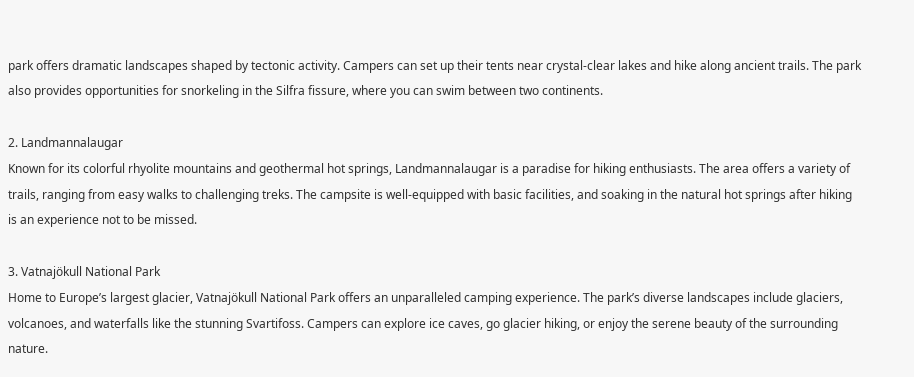park offers dramatic landscapes shaped by tectonic activity. Campers can set up their tents near crystal-clear lakes and hike along ancient trails. The park also provides opportunities for snorkeling in the Silfra fissure, where you can swim between two continents.

2. Landmannalaugar
Known for its colorful rhyolite mountains and geothermal hot springs, Landmannalaugar is a paradise for hiking enthusiasts. The area offers a variety of trails, ranging from easy walks to challenging treks. The campsite is well-equipped with basic facilities, and soaking in the natural hot springs after hiking is an experience not to be missed.

3. Vatnajökull National Park
Home to Europe’s largest glacier, Vatnajökull National Park offers an unparalleled camping experience. The park’s diverse landscapes include glaciers, volcanoes, and waterfalls like the stunning Svartifoss. Campers can explore ice caves, go glacier hiking, or enjoy the serene beauty of the surrounding nature.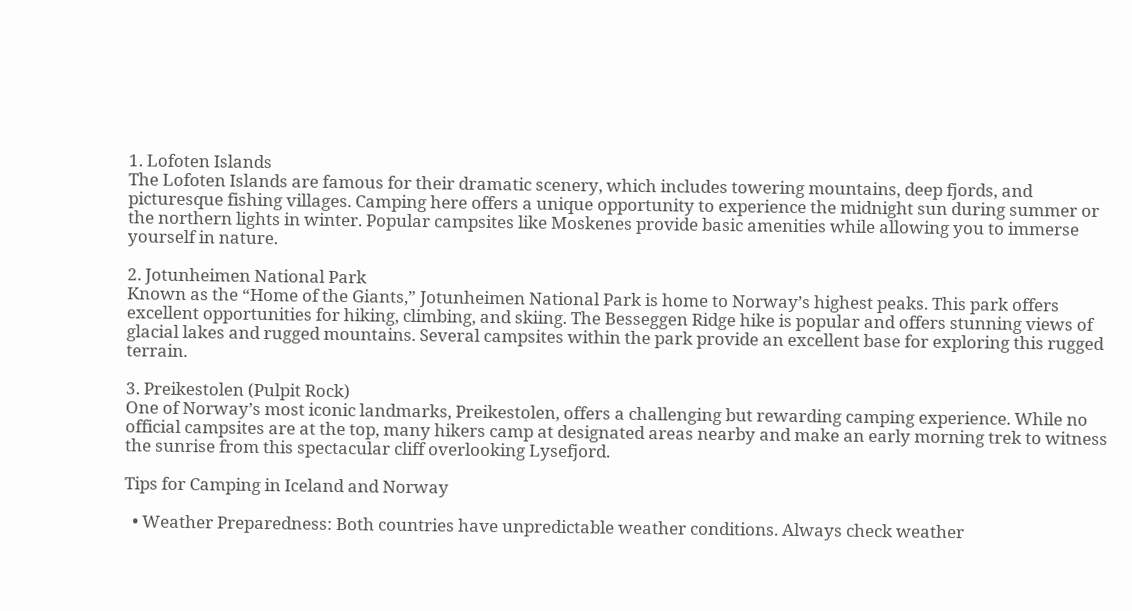1. Lofoten Islands
The Lofoten Islands are famous for their dramatic scenery, which includes towering mountains, deep fjords, and picturesque fishing villages. Camping here offers a unique opportunity to experience the midnight sun during summer or the northern lights in winter. Popular campsites like Moskenes provide basic amenities while allowing you to immerse yourself in nature.

2. Jotunheimen National Park
Known as the “Home of the Giants,” Jotunheimen National Park is home to Norway’s highest peaks. This park offers excellent opportunities for hiking, climbing, and skiing. The Besseggen Ridge hike is popular and offers stunning views of glacial lakes and rugged mountains. Several campsites within the park provide an excellent base for exploring this rugged terrain.

3. Preikestolen (Pulpit Rock)
One of Norway’s most iconic landmarks, Preikestolen, offers a challenging but rewarding camping experience. While no official campsites are at the top, many hikers camp at designated areas nearby and make an early morning trek to witness the sunrise from this spectacular cliff overlooking Lysefjord.

Tips for Camping in Iceland and Norway

  • Weather Preparedness: Both countries have unpredictable weather conditions. Always check weather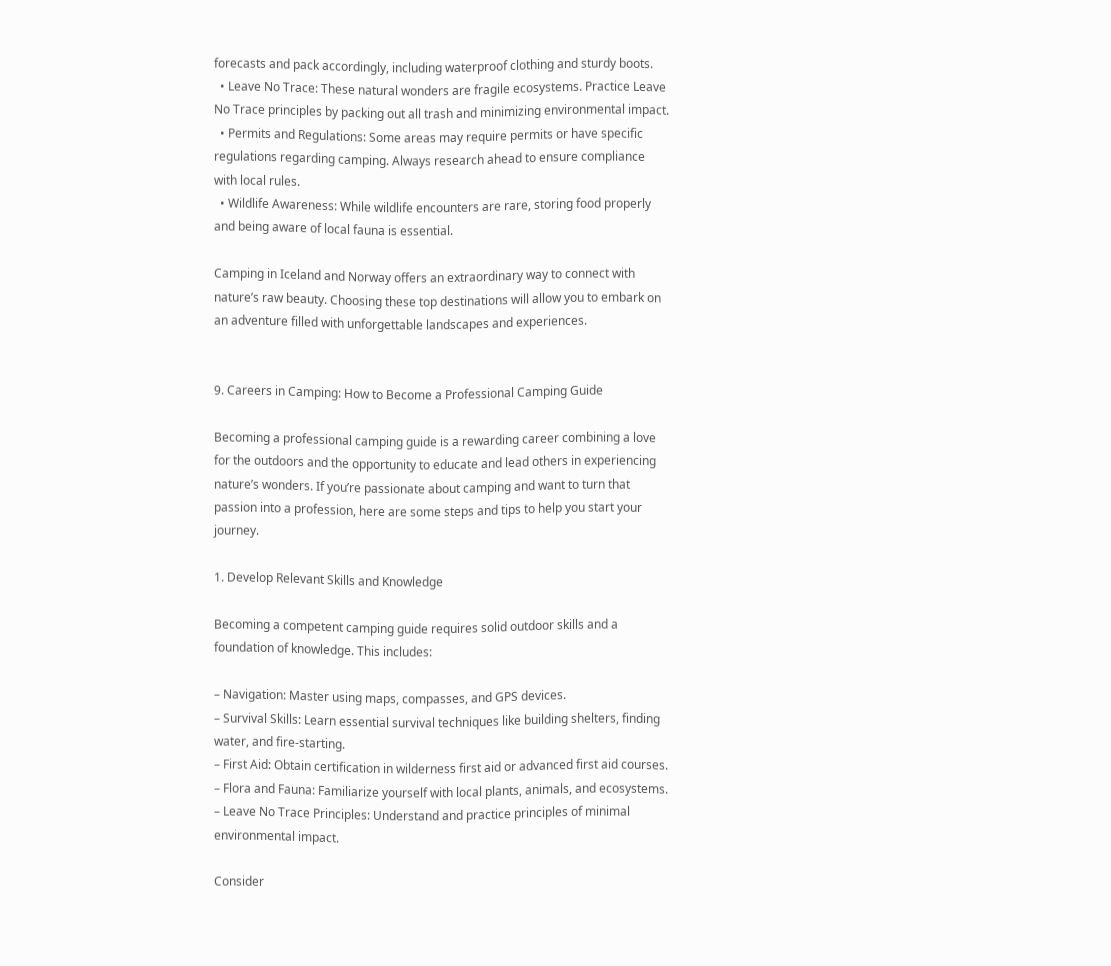forecasts and pack accordingly, including waterproof clothing and sturdy boots.
  • Leave No Trace: These natural wonders are fragile ecosystems. Practice Leave No Trace principles by packing out all trash and minimizing environmental impact.
  • Permits and Regulations: Some areas may require permits or have specific regulations regarding camping. Always research ahead to ensure compliance with local rules.
  • Wildlife Awareness: While wildlife encounters are rare, storing food properly and being aware of local fauna is essential.

Camping in Iceland and Norway offers an extraordinary way to connect with nature’s raw beauty. Choosing these top destinations will allow you to embark on an adventure filled with unforgettable landscapes and experiences.


9. Careers in Camping: How to Become a Professional Camping Guide

Becoming a professional camping guide is a rewarding career combining a love for the outdoors and the opportunity to educate and lead others in experiencing nature’s wonders. If you’re passionate about camping and want to turn that passion into a profession, here are some steps and tips to help you start your journey.

1. Develop Relevant Skills and Knowledge

Becoming a competent camping guide requires solid outdoor skills and a foundation of knowledge. This includes:

– Navigation: Master using maps, compasses, and GPS devices.
– Survival Skills: Learn essential survival techniques like building shelters, finding water, and fire-starting.
– First Aid: Obtain certification in wilderness first aid or advanced first aid courses.
– Flora and Fauna: Familiarize yourself with local plants, animals, and ecosystems.
– Leave No Trace Principles: Understand and practice principles of minimal environmental impact.

Consider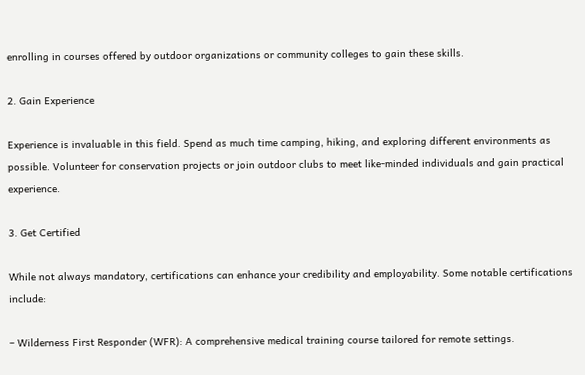enrolling in courses offered by outdoor organizations or community colleges to gain these skills.

2. Gain Experience

Experience is invaluable in this field. Spend as much time camping, hiking, and exploring different environments as possible. Volunteer for conservation projects or join outdoor clubs to meet like-minded individuals and gain practical experience.

3. Get Certified

While not always mandatory, certifications can enhance your credibility and employability. Some notable certifications include:

– Wilderness First Responder (WFR): A comprehensive medical training course tailored for remote settings.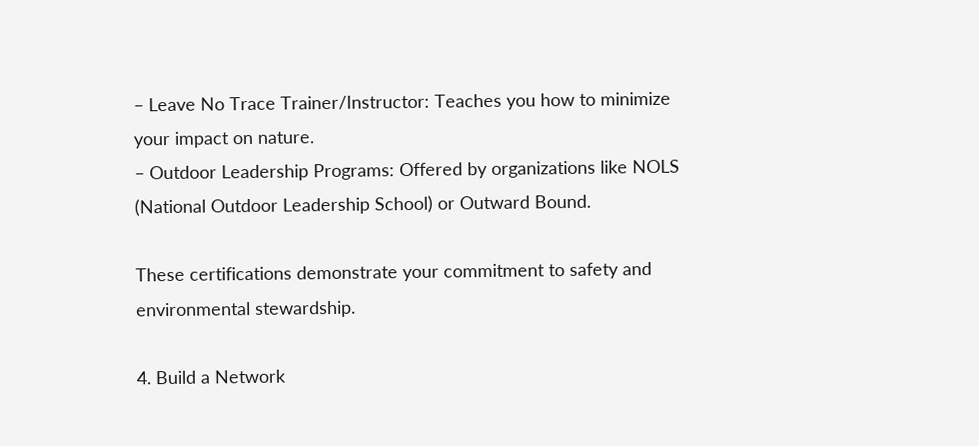– Leave No Trace Trainer/Instructor: Teaches you how to minimize your impact on nature.
– Outdoor Leadership Programs: Offered by organizations like NOLS (National Outdoor Leadership School) or Outward Bound.

These certifications demonstrate your commitment to safety and environmental stewardship.

4. Build a Network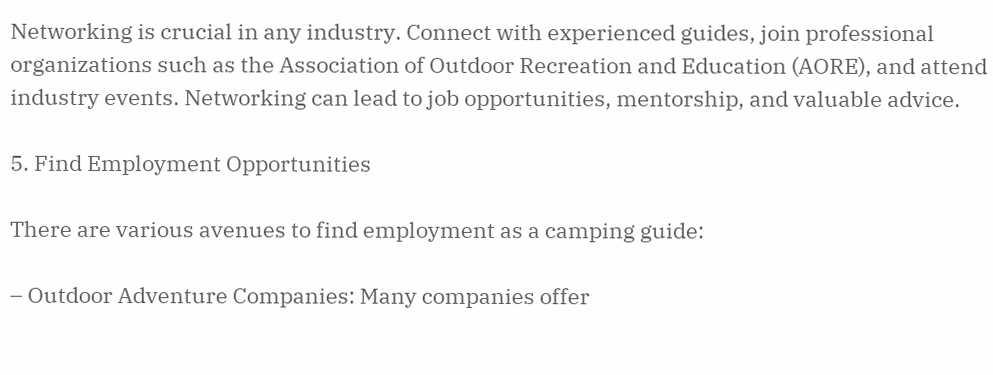Networking is crucial in any industry. Connect with experienced guides, join professional organizations such as the Association of Outdoor Recreation and Education (AORE), and attend industry events. Networking can lead to job opportunities, mentorship, and valuable advice.

5. Find Employment Opportunities

There are various avenues to find employment as a camping guide:

– Outdoor Adventure Companies: Many companies offer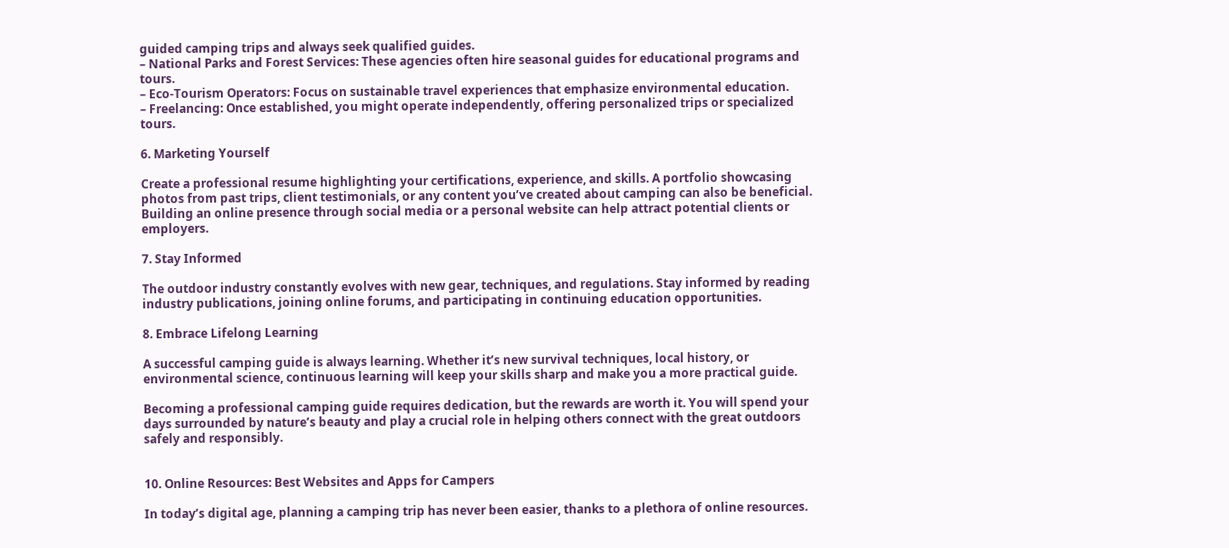guided camping trips and always seek qualified guides.
– National Parks and Forest Services: These agencies often hire seasonal guides for educational programs and tours.
– Eco-Tourism Operators: Focus on sustainable travel experiences that emphasize environmental education.
– Freelancing: Once established, you might operate independently, offering personalized trips or specialized tours.

6. Marketing Yourself

Create a professional resume highlighting your certifications, experience, and skills. A portfolio showcasing photos from past trips, client testimonials, or any content you’ve created about camping can also be beneficial. Building an online presence through social media or a personal website can help attract potential clients or employers.

7. Stay Informed

The outdoor industry constantly evolves with new gear, techniques, and regulations. Stay informed by reading industry publications, joining online forums, and participating in continuing education opportunities.

8. Embrace Lifelong Learning

A successful camping guide is always learning. Whether it’s new survival techniques, local history, or environmental science, continuous learning will keep your skills sharp and make you a more practical guide.

Becoming a professional camping guide requires dedication, but the rewards are worth it. You will spend your days surrounded by nature’s beauty and play a crucial role in helping others connect with the great outdoors safely and responsibly.


10. Online Resources: Best Websites and Apps for Campers

In today’s digital age, planning a camping trip has never been easier, thanks to a plethora of online resources.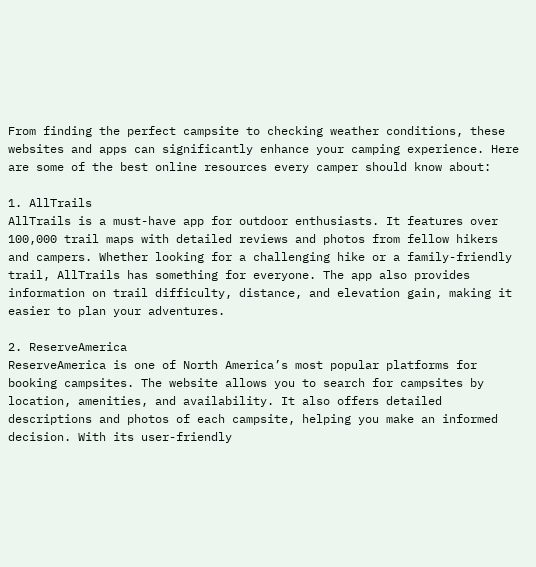From finding the perfect campsite to checking weather conditions, these websites and apps can significantly enhance your camping experience. Here are some of the best online resources every camper should know about:

1. AllTrails
AllTrails is a must-have app for outdoor enthusiasts. It features over 100,000 trail maps with detailed reviews and photos from fellow hikers and campers. Whether looking for a challenging hike or a family-friendly trail, AllTrails has something for everyone. The app also provides information on trail difficulty, distance, and elevation gain, making it easier to plan your adventures.

2. ReserveAmerica
ReserveAmerica is one of North America’s most popular platforms for booking campsites. The website allows you to search for campsites by location, amenities, and availability. It also offers detailed descriptions and photos of each campsite, helping you make an informed decision. With its user-friendly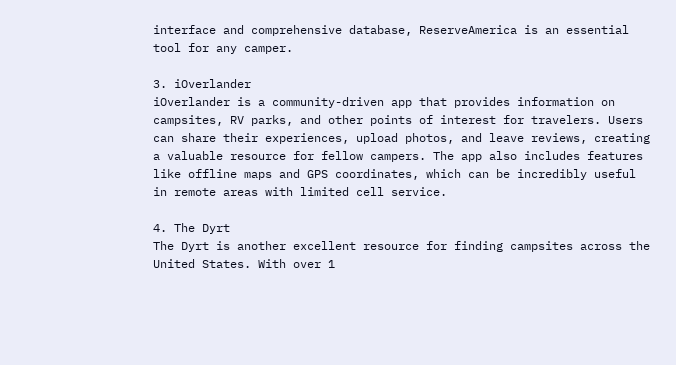interface and comprehensive database, ReserveAmerica is an essential tool for any camper.

3. iOverlander
iOverlander is a community-driven app that provides information on campsites, RV parks, and other points of interest for travelers. Users can share their experiences, upload photos, and leave reviews, creating a valuable resource for fellow campers. The app also includes features like offline maps and GPS coordinates, which can be incredibly useful in remote areas with limited cell service.

4. The Dyrt
The Dyrt is another excellent resource for finding campsites across the United States. With over 1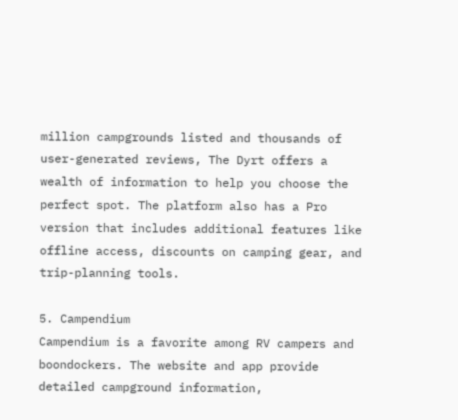million campgrounds listed and thousands of user-generated reviews, The Dyrt offers a wealth of information to help you choose the perfect spot. The platform also has a Pro version that includes additional features like offline access, discounts on camping gear, and trip-planning tools.

5. Campendium
Campendium is a favorite among RV campers and boondockers. The website and app provide detailed campground information,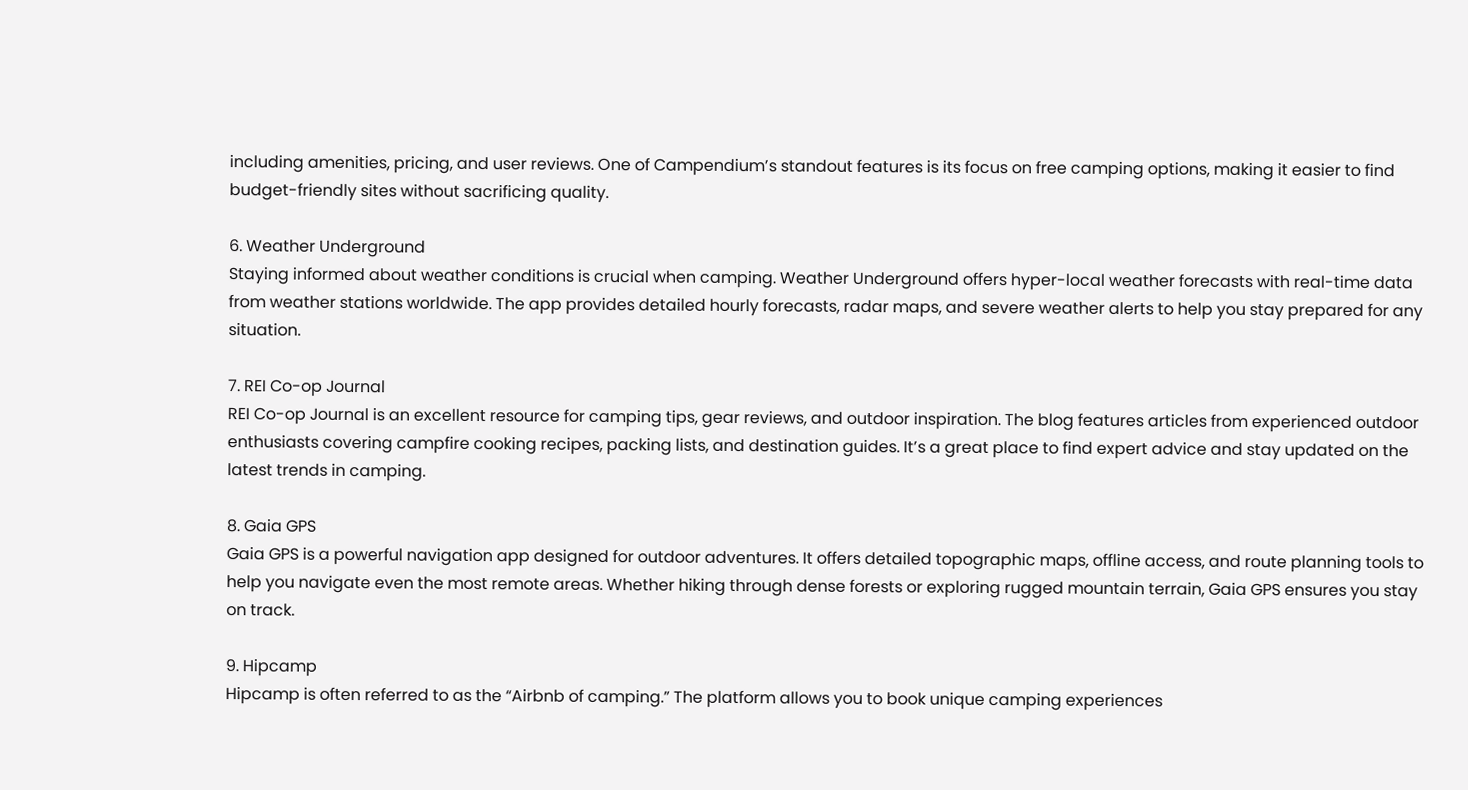including amenities, pricing, and user reviews. One of Campendium’s standout features is its focus on free camping options, making it easier to find budget-friendly sites without sacrificing quality.

6. Weather Underground
Staying informed about weather conditions is crucial when camping. Weather Underground offers hyper-local weather forecasts with real-time data from weather stations worldwide. The app provides detailed hourly forecasts, radar maps, and severe weather alerts to help you stay prepared for any situation.

7. REI Co-op Journal
REI Co-op Journal is an excellent resource for camping tips, gear reviews, and outdoor inspiration. The blog features articles from experienced outdoor enthusiasts covering campfire cooking recipes, packing lists, and destination guides. It’s a great place to find expert advice and stay updated on the latest trends in camping.

8. Gaia GPS
Gaia GPS is a powerful navigation app designed for outdoor adventures. It offers detailed topographic maps, offline access, and route planning tools to help you navigate even the most remote areas. Whether hiking through dense forests or exploring rugged mountain terrain, Gaia GPS ensures you stay on track.

9. Hipcamp
Hipcamp is often referred to as the “Airbnb of camping.” The platform allows you to book unique camping experiences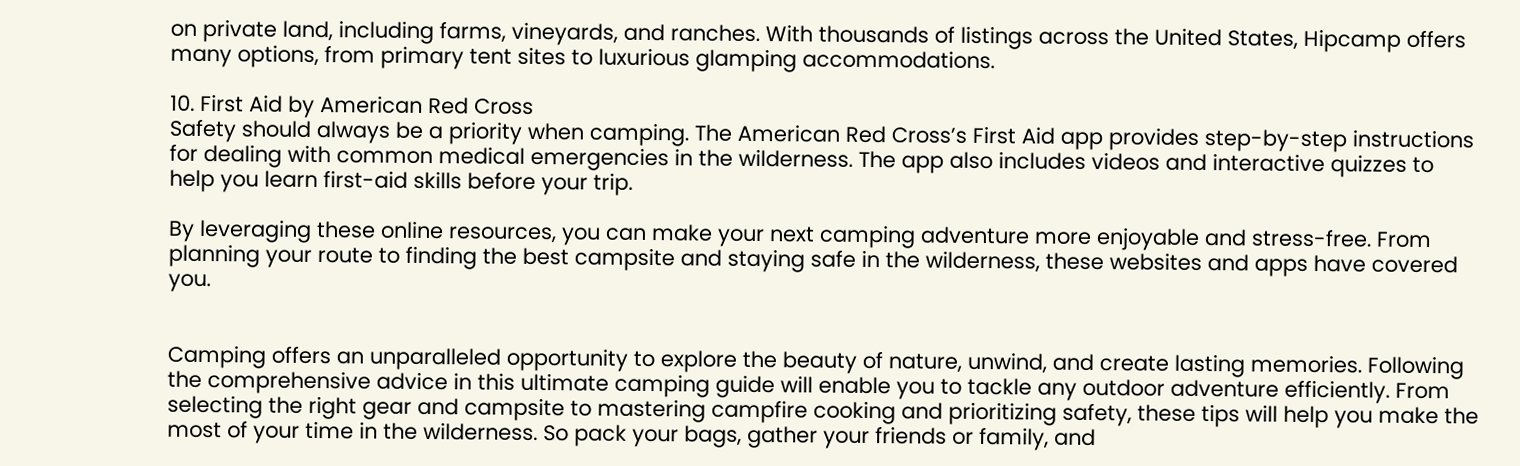on private land, including farms, vineyards, and ranches. With thousands of listings across the United States, Hipcamp offers many options, from primary tent sites to luxurious glamping accommodations.

10. First Aid by American Red Cross
Safety should always be a priority when camping. The American Red Cross’s First Aid app provides step-by-step instructions for dealing with common medical emergencies in the wilderness. The app also includes videos and interactive quizzes to help you learn first-aid skills before your trip.

By leveraging these online resources, you can make your next camping adventure more enjoyable and stress-free. From planning your route to finding the best campsite and staying safe in the wilderness, these websites and apps have covered you.


Camping offers an unparalleled opportunity to explore the beauty of nature, unwind, and create lasting memories. Following the comprehensive advice in this ultimate camping guide will enable you to tackle any outdoor adventure efficiently. From selecting the right gear and campsite to mastering campfire cooking and prioritizing safety, these tips will help you make the most of your time in the wilderness. So pack your bags, gather your friends or family, and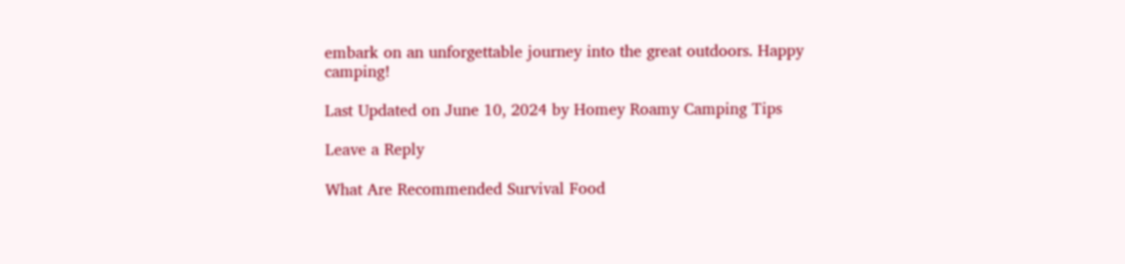embark on an unforgettable journey into the great outdoors. Happy camping!

Last Updated on June 10, 2024 by Homey Roamy Camping Tips

Leave a Reply

What Are Recommended Survival Food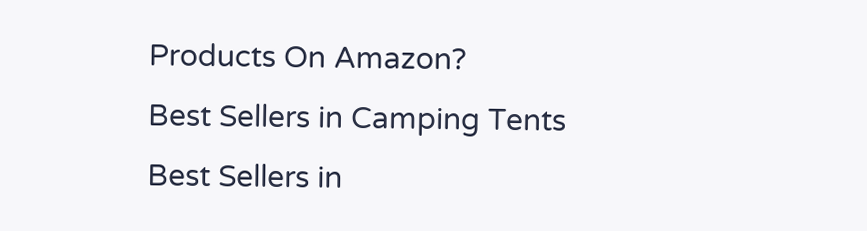Products On Amazon?
Best Sellers in Camping Tents
Best Sellers in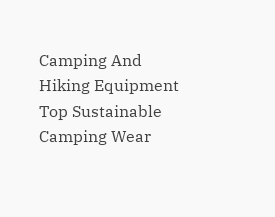Camping And Hiking Equipment
Top Sustainable Camping Wear